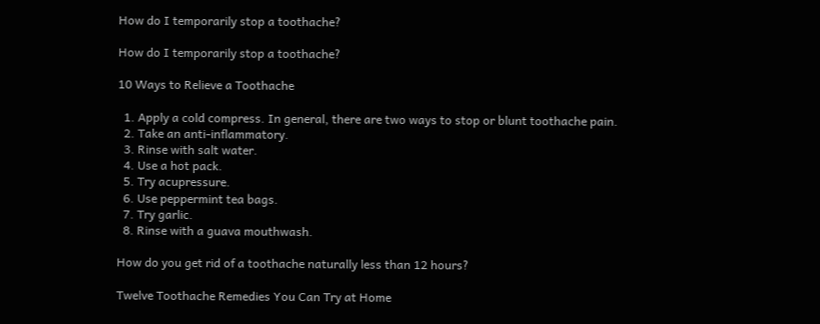How do I temporarily stop a toothache?

How do I temporarily stop a toothache?

10 Ways to Relieve a Toothache

  1. Apply a cold compress. In general, there are two ways to stop or blunt toothache pain.
  2. Take an anti-inflammatory.
  3. Rinse with salt water.
  4. Use a hot pack.
  5. Try acupressure.
  6. Use peppermint tea bags.
  7. Try garlic.
  8. Rinse with a guava mouthwash.

How do you get rid of a toothache naturally less than 12 hours?

Twelve Toothache Remedies You Can Try at Home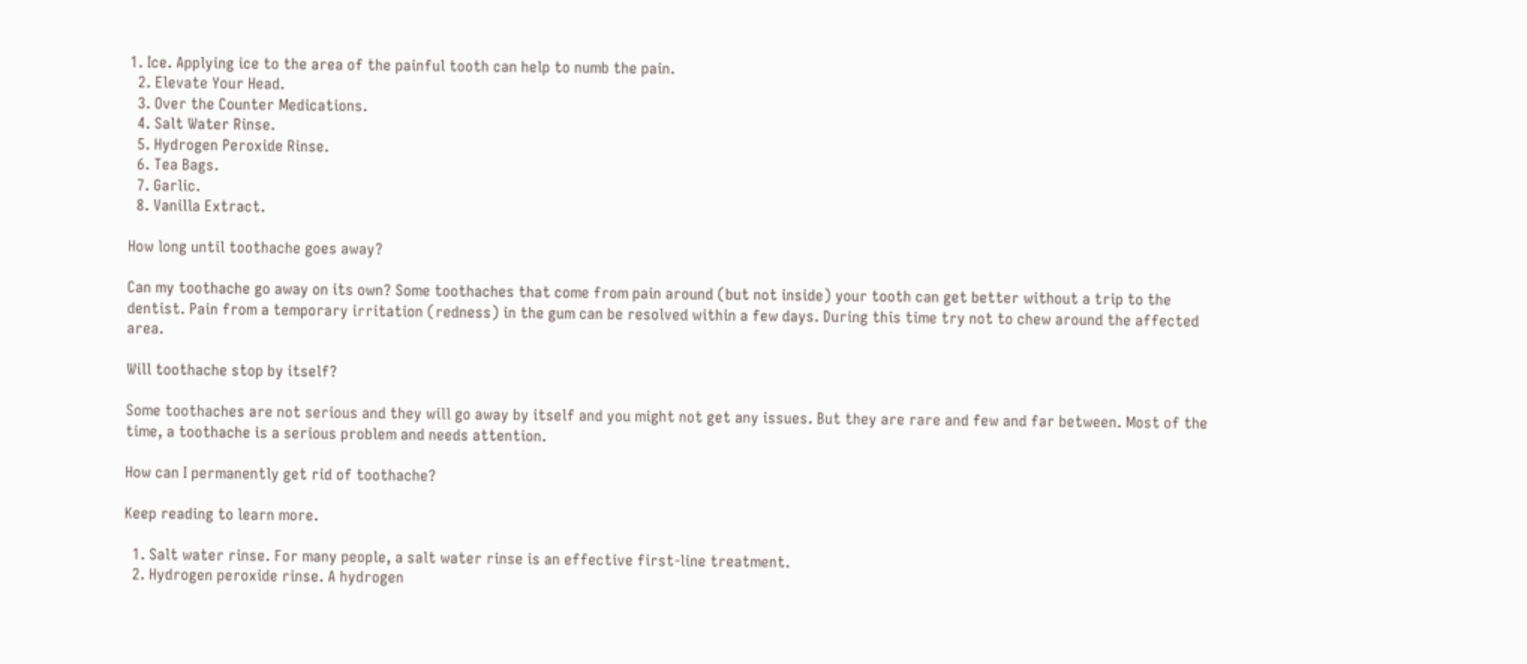1. Ice. Applying ice to the area of the painful tooth can help to numb the pain.
  2. Elevate Your Head.
  3. Over the Counter Medications.
  4. Salt Water Rinse.
  5. Hydrogen Peroxide Rinse.
  6. Tea Bags.
  7. Garlic.
  8. Vanilla Extract.

How long until toothache goes away?

Can my toothache go away on its own? Some toothaches that come from pain around (but not inside) your tooth can get better without a trip to the dentist. Pain from a temporary irritation (redness) in the gum can be resolved within a few days. During this time try not to chew around the affected area.

Will toothache stop by itself?

Some toothaches are not serious and they will go away by itself and you might not get any issues. But they are rare and few and far between. Most of the time, a toothache is a serious problem and needs attention.

How can I permanently get rid of toothache?

Keep reading to learn more.

  1. Salt water rinse. For many people, a salt water rinse is an effective first-line treatment.
  2. Hydrogen peroxide rinse. A hydrogen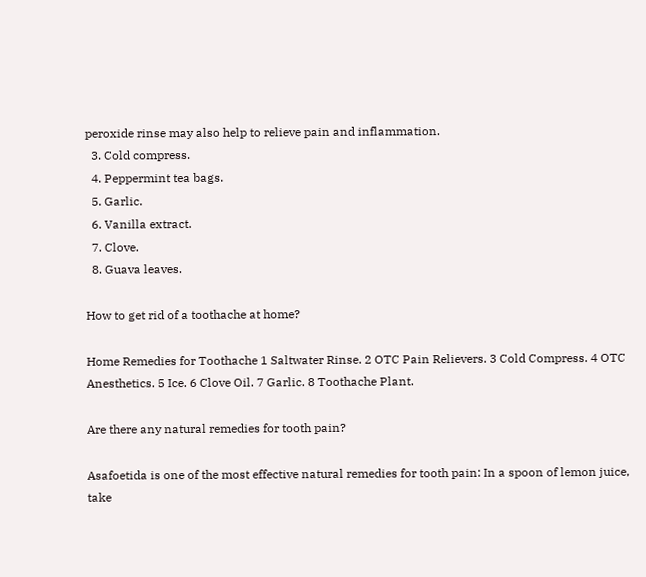peroxide rinse may also help to relieve pain and inflammation.
  3. Cold compress.
  4. Peppermint tea bags.
  5. Garlic.
  6. Vanilla extract.
  7. Clove.
  8. Guava leaves.

How to get rid of a toothache at home?

Home Remedies for Toothache 1 Saltwater Rinse. 2 OTC Pain Relievers. 3 Cold Compress. 4 OTC Anesthetics. 5 Ice. 6 Clove Oil. 7 Garlic. 8 Toothache Plant.

Are there any natural remedies for tooth pain?

Asafoetida is one of the most effective natural remedies for tooth pain: In a spoon of lemon juice, take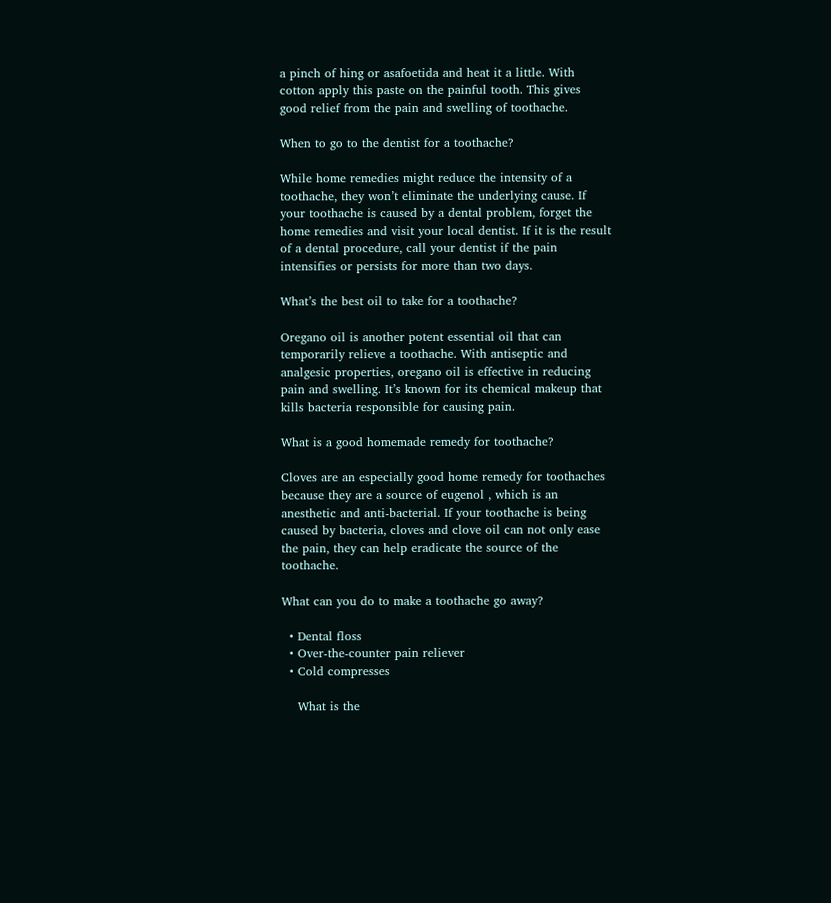a pinch of hing or asafoetida and heat it a little. With cotton apply this paste on the painful tooth. This gives good relief from the pain and swelling of toothache.

When to go to the dentist for a toothache?

While home remedies might reduce the intensity of a toothache, they won’t eliminate the underlying cause. If your toothache is caused by a dental problem, forget the home remedies and visit your local dentist. If it is the result of a dental procedure, call your dentist if the pain intensifies or persists for more than two days.

What’s the best oil to take for a toothache?

Oregano oil is another potent essential oil that can temporarily relieve a toothache. With antiseptic and analgesic properties, oregano oil is effective in reducing pain and swelling. It’s known for its chemical makeup that kills bacteria responsible for causing pain.

What is a good homemade remedy for toothache?

Cloves are an especially good home remedy for toothaches because they are a source of eugenol , which is an anesthetic and anti-bacterial. If your toothache is being caused by bacteria, cloves and clove oil can not only ease the pain, they can help eradicate the source of the toothache.

What can you do to make a toothache go away?

  • Dental floss
  • Over-the-counter pain reliever
  • Cold compresses

    What is the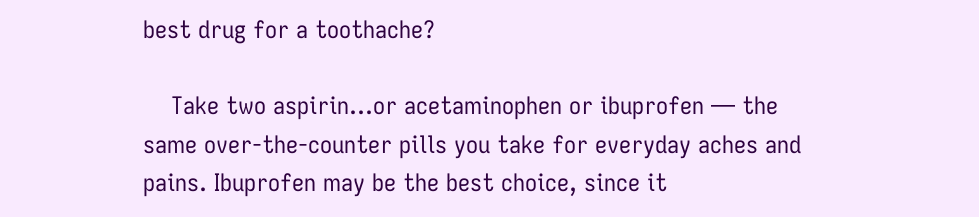best drug for a toothache?

    Take two aspirin…or acetaminophen or ibuprofen — the same over-the-counter pills you take for everyday aches and pains. Ibuprofen may be the best choice, since it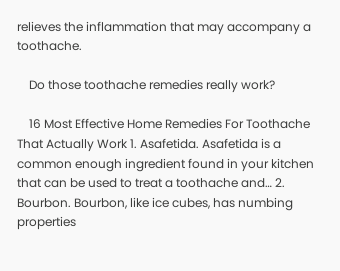relieves the inflammation that may accompany a toothache.

    Do those toothache remedies really work?

    16 Most Effective Home Remedies For Toothache That Actually Work 1. Asafetida. Asafetida is a common enough ingredient found in your kitchen that can be used to treat a toothache and… 2. Bourbon. Bourbon, like ice cubes, has numbing properties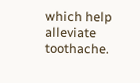which help alleviate toothache.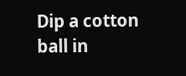Dip a cotton ball in